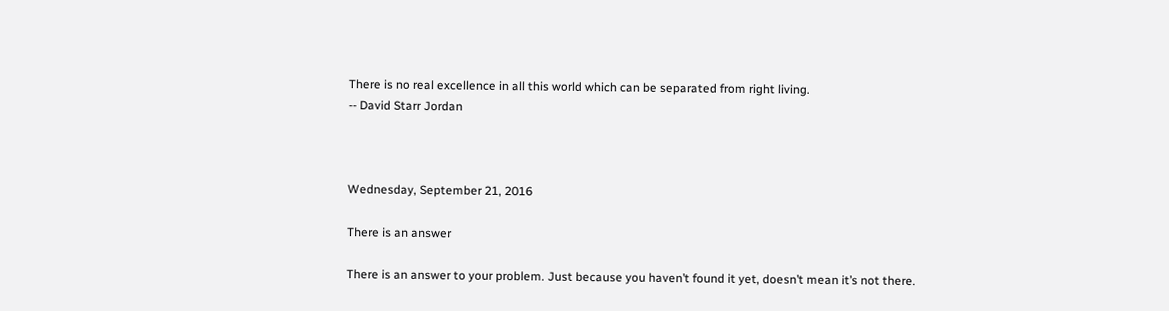There is no real excellence in all this world which can be separated from right living.
-- David Starr Jordan



Wednesday, September 21, 2016

There is an answer

There is an answer to your problem. Just because you haven’t found it yet, doesn’t mean it’s not there.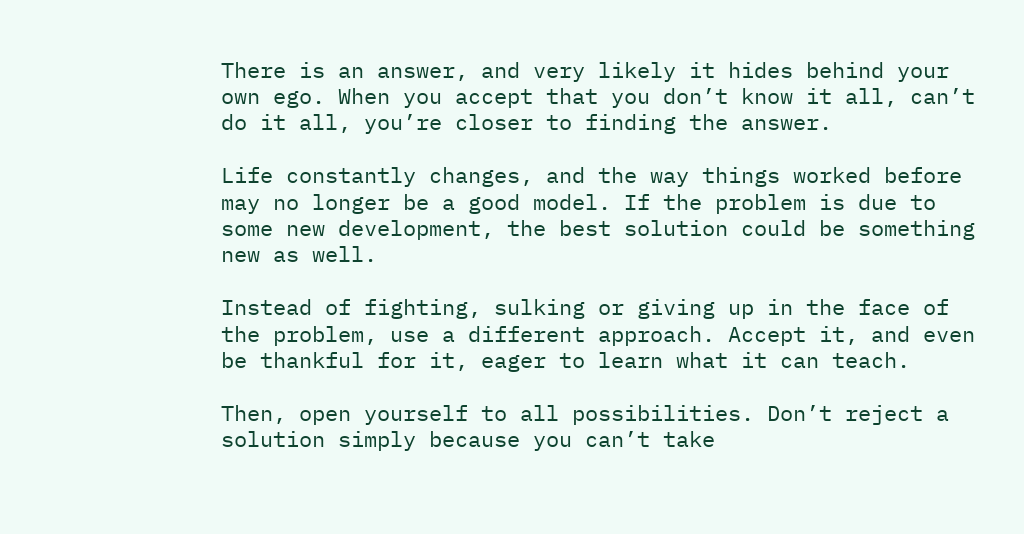There is an answer, and very likely it hides behind your own ego. When you accept that you don’t know it all, can’t do it all, you’re closer to finding the answer.

Life constantly changes, and the way things worked before may no longer be a good model. If the problem is due to some new development, the best solution could be something new as well.

Instead of fighting, sulking or giving up in the face of the problem, use a different approach. Accept it, and even be thankful for it, eager to learn what it can teach.

Then, open yourself to all possibilities. Don’t reject a solution simply because you can’t take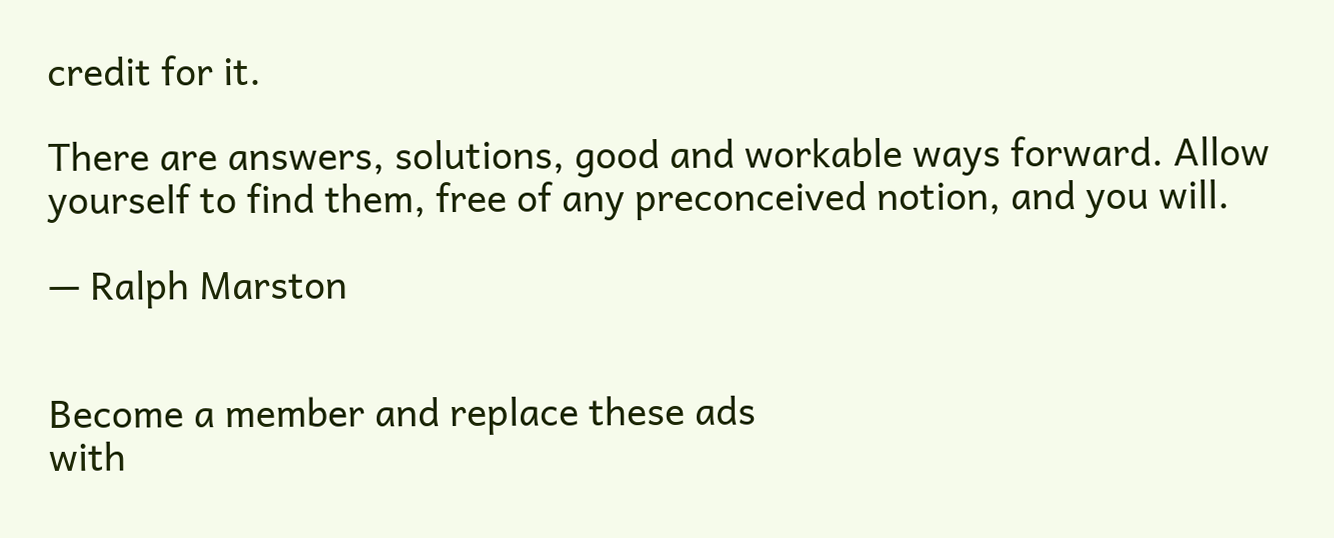credit for it.

There are answers, solutions, good and workable ways forward. Allow yourself to find them, free of any preconceived notion, and you will.

— Ralph Marston


Become a member and replace these ads
with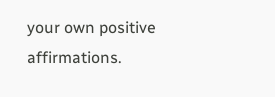your own positive affirmations.